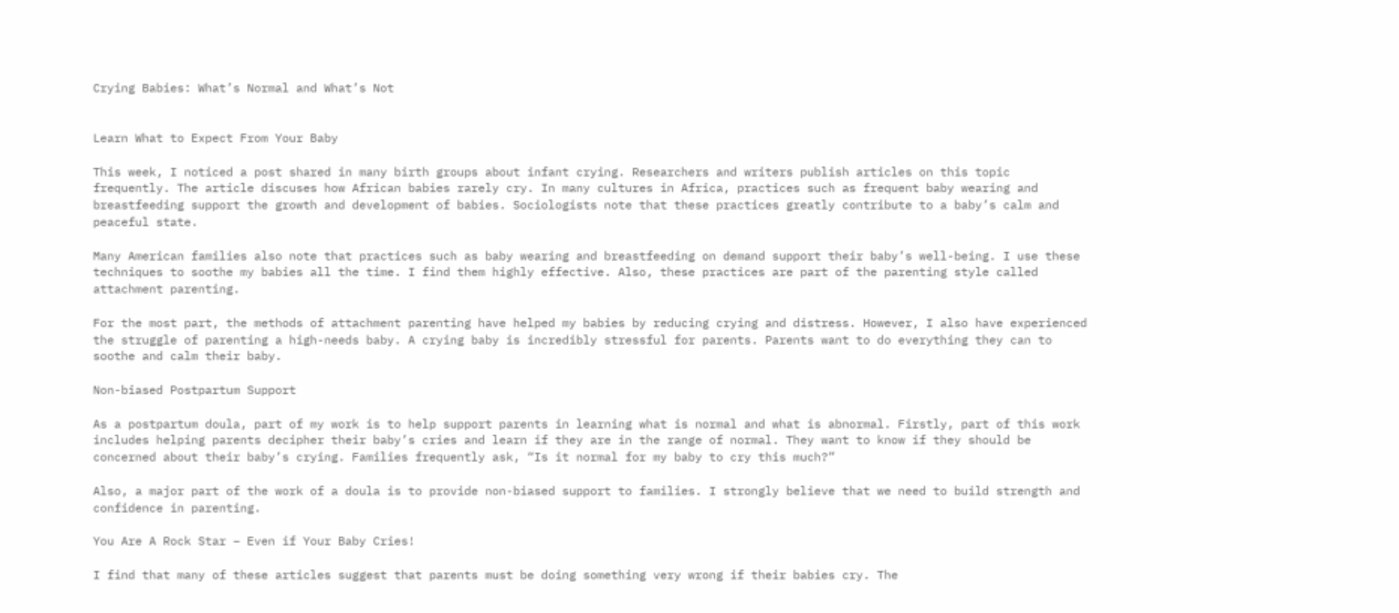Crying Babies: What’s Normal and What’s Not


Learn What to Expect From Your Baby

This week, I noticed a post shared in many birth groups about infant crying. Researchers and writers publish articles on this topic frequently. The article discuses how African babies rarely cry. In many cultures in Africa, practices such as frequent baby wearing and breastfeeding support the growth and development of babies. Sociologists note that these practices greatly contribute to a baby’s calm and peaceful state.

Many American families also note that practices such as baby wearing and breastfeeding on demand support their baby’s well-being. I use these techniques to soothe my babies all the time. I find them highly effective. Also, these practices are part of the parenting style called attachment parenting.

For the most part, the methods of attachment parenting have helped my babies by reducing crying and distress. However, I also have experienced the struggle of parenting a high-needs baby. A crying baby is incredibly stressful for parents. Parents want to do everything they can to soothe and calm their baby.

Non-biased Postpartum Support

As a postpartum doula, part of my work is to help support parents in learning what is normal and what is abnormal. Firstly, part of this work includes helping parents decipher their baby’s cries and learn if they are in the range of normal. They want to know if they should be concerned about their baby’s crying. Families frequently ask, “Is it normal for my baby to cry this much?”

Also, a major part of the work of a doula is to provide non-biased support to families. I strongly believe that we need to build strength and confidence in parenting.

You Are A Rock Star – Even if Your Baby Cries!

I find that many of these articles suggest that parents must be doing something very wrong if their babies cry. The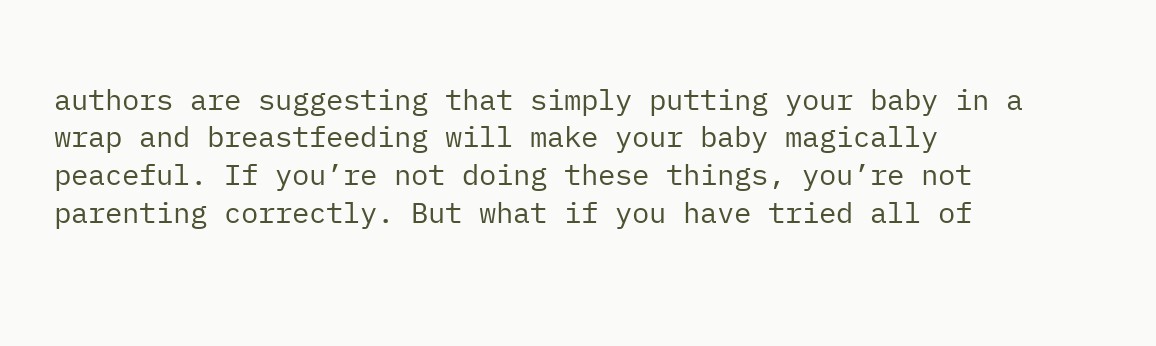authors are suggesting that simply putting your baby in a wrap and breastfeeding will make your baby magically peaceful. If you’re not doing these things, you’re not parenting correctly. But what if you have tried all of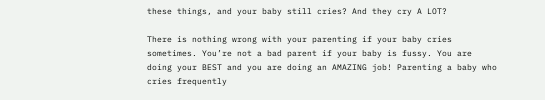these things, and your baby still cries? And they cry A LOT?

There is nothing wrong with your parenting if your baby cries sometimes. You’re not a bad parent if your baby is fussy. You are doing your BEST and you are doing an AMAZING job! Parenting a baby who cries frequently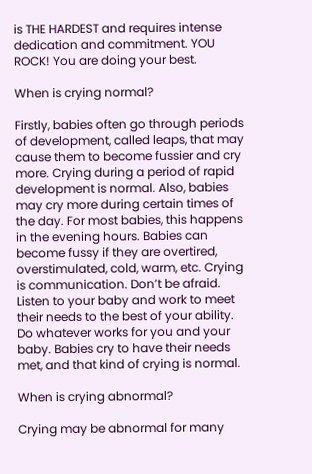is THE HARDEST and requires intense dedication and commitment. YOU ROCK! You are doing your best.

When is crying normal?

Firstly, babies often go through periods of development, called leaps, that may cause them to become fussier and cry more. Crying during a period of rapid development is normal. Also, babies may cry more during certain times of the day. For most babies, this happens in the evening hours. Babies can become fussy if they are overtired, overstimulated, cold, warm, etc. Crying is communication. Don’t be afraid. Listen to your baby and work to meet their needs to the best of your ability. Do whatever works for you and your baby. Babies cry to have their needs met, and that kind of crying is normal.

When is crying abnormal?

Crying may be abnormal for many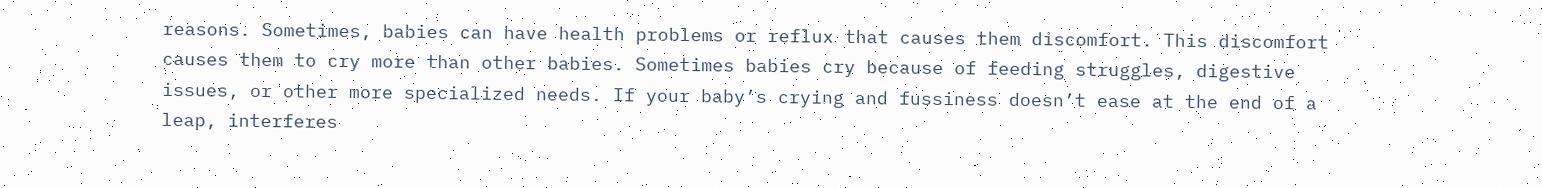reasons. Sometimes, babies can have health problems or reflux that causes them discomfort. This discomfort causes them to cry more than other babies. Sometimes babies cry because of feeding struggles, digestive issues, or other more specialized needs. If your baby’s crying and fussiness doesn’t ease at the end of a leap, interferes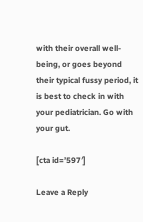with their overall well-being, or goes beyond their typical fussy period, it is best to check in with your pediatrician. Go with your gut.

[cta id=’597′]

Leave a Reply